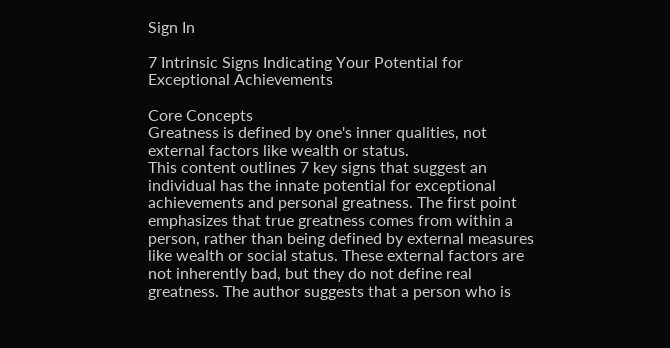Sign In

7 Intrinsic Signs Indicating Your Potential for Exceptional Achievements

Core Concepts
Greatness is defined by one's inner qualities, not external factors like wealth or status.
This content outlines 7 key signs that suggest an individual has the innate potential for exceptional achievements and personal greatness. The first point emphasizes that true greatness comes from within a person, rather than being defined by external measures like wealth or social status. These external factors are not inherently bad, but they do not define real greatness. The author suggests that a person who is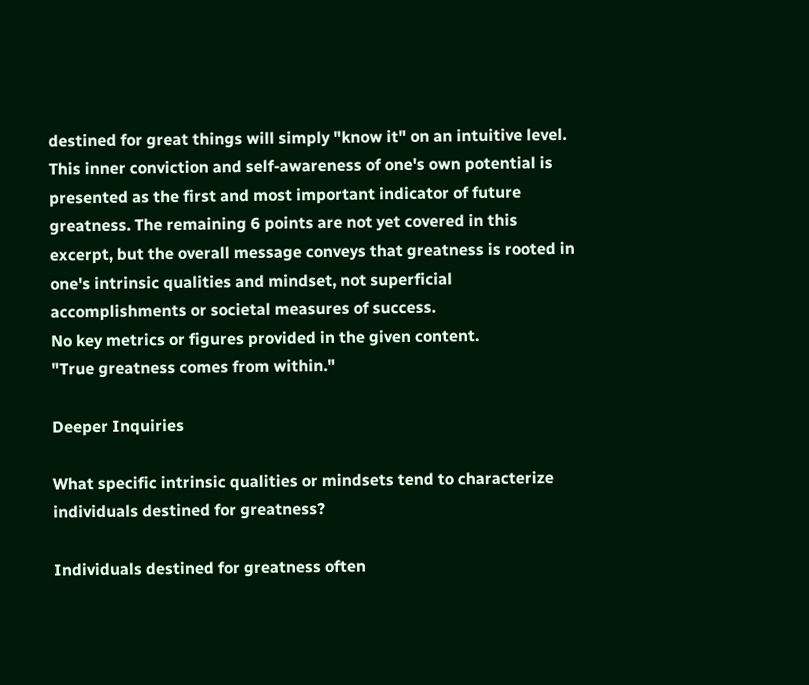destined for great things will simply "know it" on an intuitive level. This inner conviction and self-awareness of one's own potential is presented as the first and most important indicator of future greatness. The remaining 6 points are not yet covered in this excerpt, but the overall message conveys that greatness is rooted in one's intrinsic qualities and mindset, not superficial accomplishments or societal measures of success.
No key metrics or figures provided in the given content.
"True greatness comes from within."

Deeper Inquiries

What specific intrinsic qualities or mindsets tend to characterize individuals destined for greatness?

Individuals destined for greatness often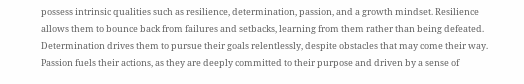possess intrinsic qualities such as resilience, determination, passion, and a growth mindset. Resilience allows them to bounce back from failures and setbacks, learning from them rather than being defeated. Determination drives them to pursue their goals relentlessly, despite obstacles that may come their way. Passion fuels their actions, as they are deeply committed to their purpose and driven by a sense of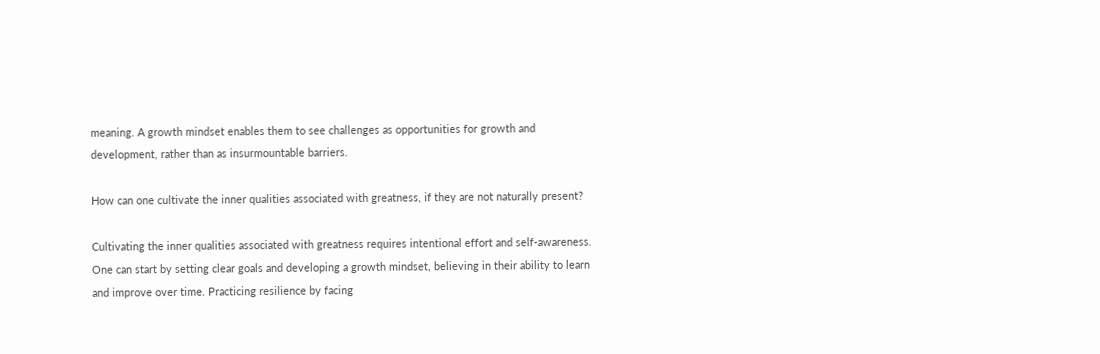meaning. A growth mindset enables them to see challenges as opportunities for growth and development, rather than as insurmountable barriers.

How can one cultivate the inner qualities associated with greatness, if they are not naturally present?

Cultivating the inner qualities associated with greatness requires intentional effort and self-awareness. One can start by setting clear goals and developing a growth mindset, believing in their ability to learn and improve over time. Practicing resilience by facing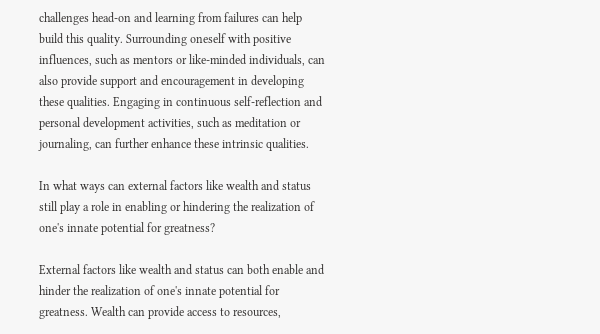challenges head-on and learning from failures can help build this quality. Surrounding oneself with positive influences, such as mentors or like-minded individuals, can also provide support and encouragement in developing these qualities. Engaging in continuous self-reflection and personal development activities, such as meditation or journaling, can further enhance these intrinsic qualities.

In what ways can external factors like wealth and status still play a role in enabling or hindering the realization of one's innate potential for greatness?

External factors like wealth and status can both enable and hinder the realization of one's innate potential for greatness. Wealth can provide access to resources,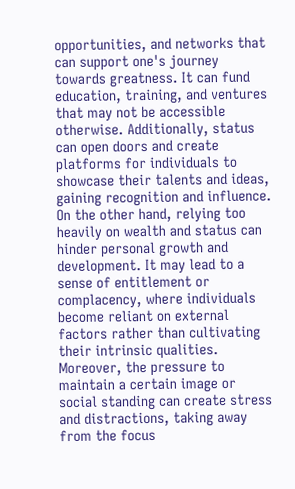opportunities, and networks that can support one's journey towards greatness. It can fund education, training, and ventures that may not be accessible otherwise. Additionally, status can open doors and create platforms for individuals to showcase their talents and ideas, gaining recognition and influence. On the other hand, relying too heavily on wealth and status can hinder personal growth and development. It may lead to a sense of entitlement or complacency, where individuals become reliant on external factors rather than cultivating their intrinsic qualities. Moreover, the pressure to maintain a certain image or social standing can create stress and distractions, taking away from the focus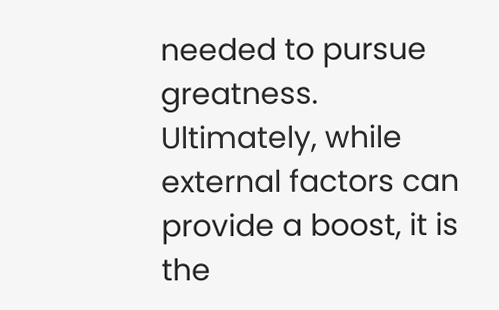needed to pursue greatness. Ultimately, while external factors can provide a boost, it is the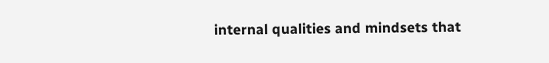internal qualities and mindsets that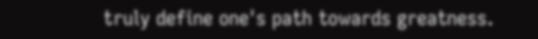truly define one's path towards greatness.